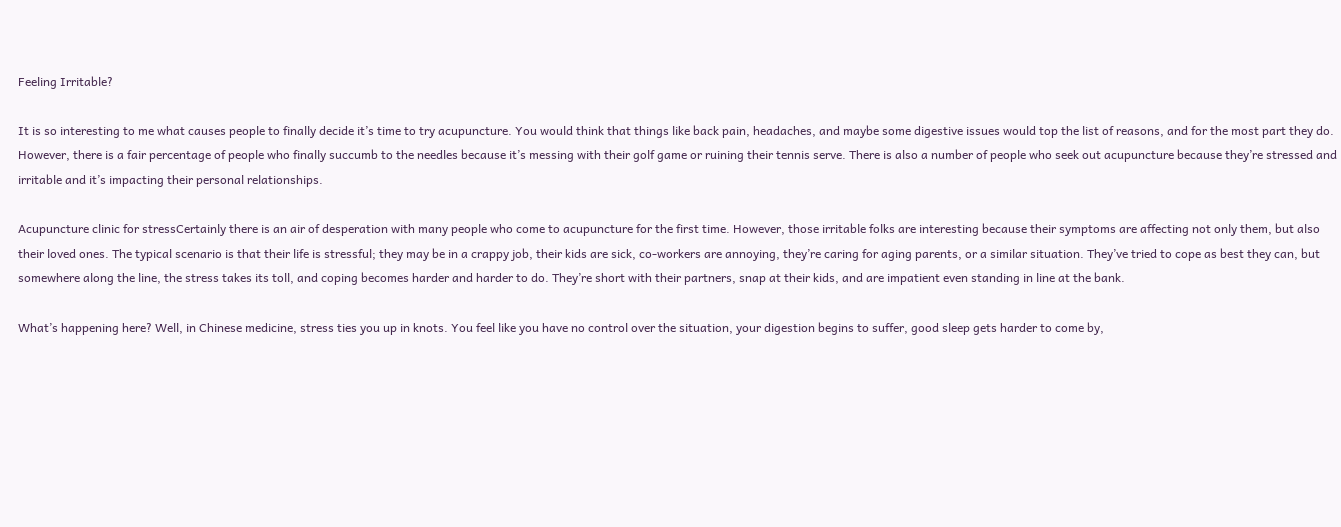Feeling Irritable?

It is so interesting to me what causes people to finally decide it’s time to try acupuncture. You would think that things like back pain, headaches, and maybe some digestive issues would top the list of reasons, and for the most part they do. However, there is a fair percentage of people who finally succumb to the needles because it’s messing with their golf game or ruining their tennis serve. There is also a number of people who seek out acupuncture because they’re stressed and irritable and it’s impacting their personal relationships.

Acupuncture clinic for stressCertainly there is an air of desperation with many people who come to acupuncture for the first time. However, those irritable folks are interesting because their symptoms are affecting not only them, but also their loved ones. The typical scenario is that their life is stressful; they may be in a crappy job, their kids are sick, co-workers are annoying, they’re caring for aging parents, or a similar situation. They’ve tried to cope as best they can, but somewhere along the line, the stress takes its toll, and coping becomes harder and harder to do. They’re short with their partners, snap at their kids, and are impatient even standing in line at the bank.

What’s happening here? Well, in Chinese medicine, stress ties you up in knots. You feel like you have no control over the situation, your digestion begins to suffer, good sleep gets harder to come by,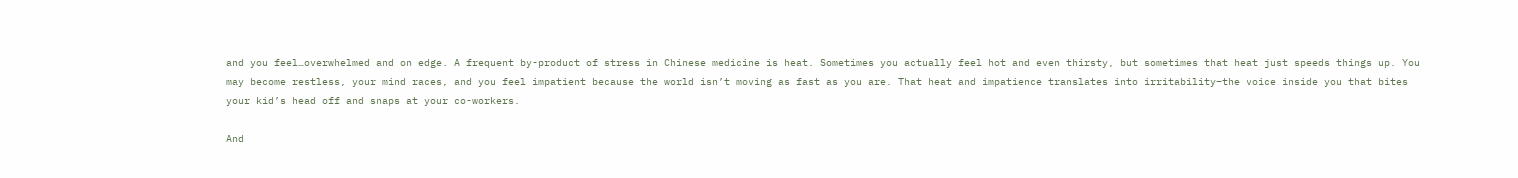and you feel…overwhelmed and on edge. A frequent by-product of stress in Chinese medicine is heat. Sometimes you actually feel hot and even thirsty, but sometimes that heat just speeds things up. You may become restless, your mind races, and you feel impatient because the world isn’t moving as fast as you are. That heat and impatience translates into irritability–the voice inside you that bites your kid’s head off and snaps at your co-workers.

And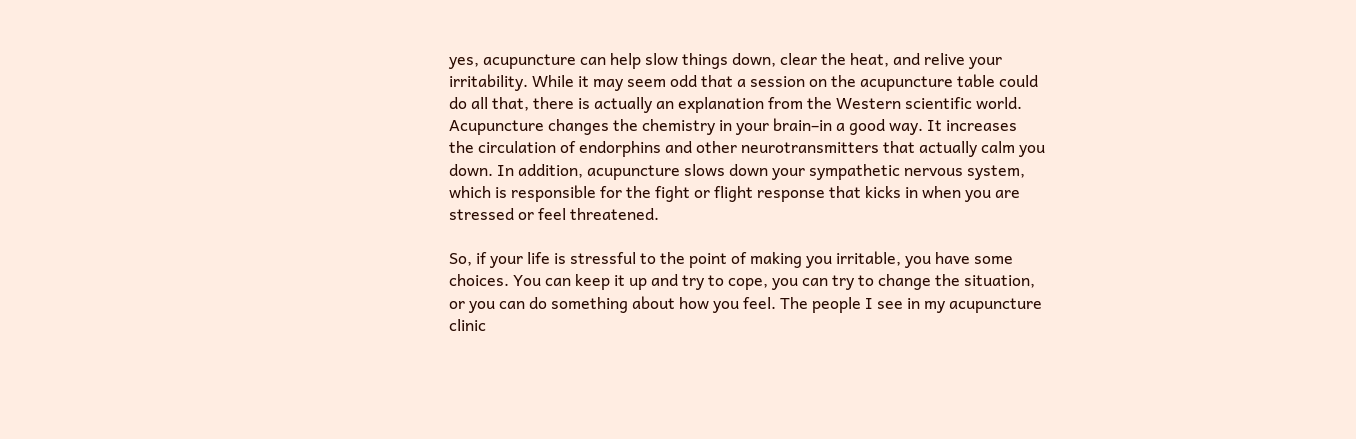yes, acupuncture can help slow things down, clear the heat, and relive your irritability. While it may seem odd that a session on the acupuncture table could do all that, there is actually an explanation from the Western scientific world. Acupuncture changes the chemistry in your brain–in a good way. It increases the circulation of endorphins and other neurotransmitters that actually calm you down. In addition, acupuncture slows down your sympathetic nervous system, which is responsible for the fight or flight response that kicks in when you are stressed or feel threatened.

So, if your life is stressful to the point of making you irritable, you have some choices. You can keep it up and try to cope, you can try to change the situation, or you can do something about how you feel. The people I see in my acupuncture clinic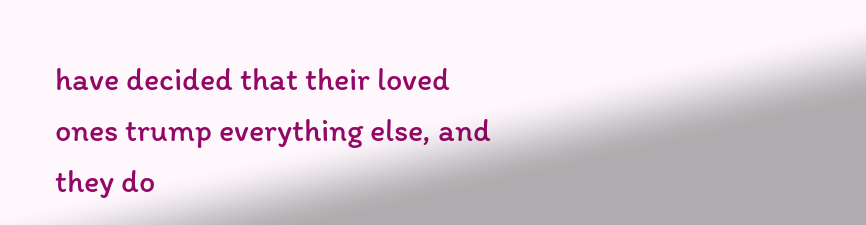have decided that their loved ones trump everything else, and they do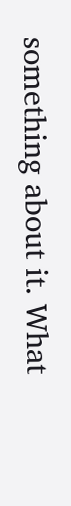something about it. What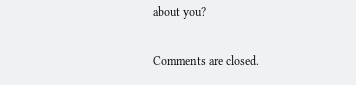about you?

Comments are closed.